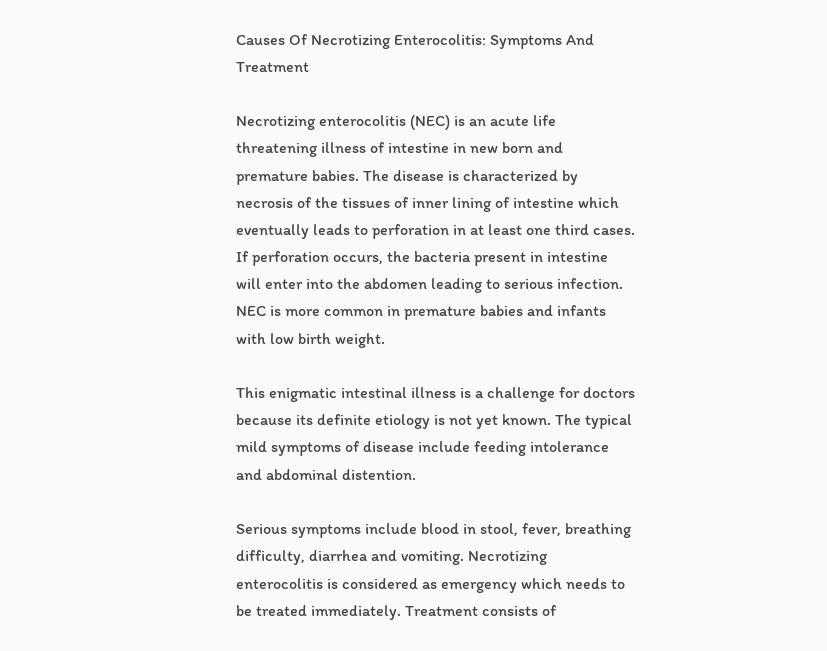Causes Of Necrotizing Enterocolitis: Symptoms And Treatment

Necrotizing enterocolitis (NEC) is an acute life threatening illness of intestine in new born and premature babies. The disease is characterized by necrosis of the tissues of inner lining of intestine which eventually leads to perforation in at least one third cases. If perforation occurs, the bacteria present in intestine will enter into the abdomen leading to serious infection. NEC is more common in premature babies and infants with low birth weight.

This enigmatic intestinal illness is a challenge for doctors because its definite etiology is not yet known. The typical mild symptoms of disease include feeding intolerance and abdominal distention.

Serious symptoms include blood in stool, fever, breathing difficulty, diarrhea and vomiting. Necrotizing enterocolitis is considered as emergency which needs to be treated immediately. Treatment consists of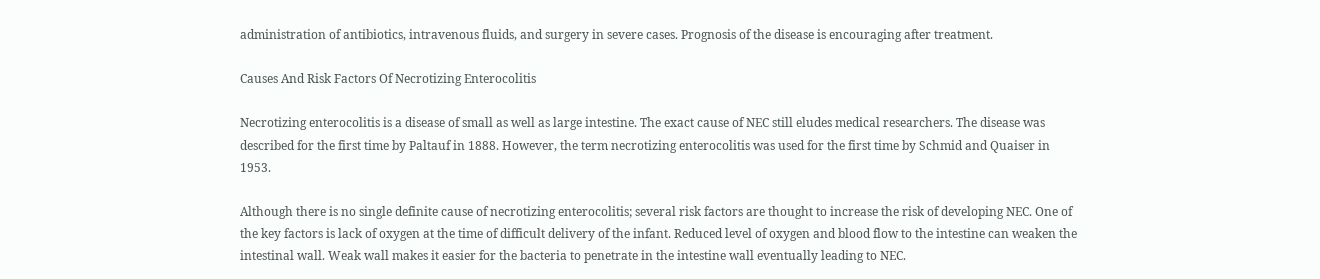administration of antibiotics, intravenous fluids, and surgery in severe cases. Prognosis of the disease is encouraging after treatment.

Causes And Risk Factors Of Necrotizing Enterocolitis

Necrotizing enterocolitis is a disease of small as well as large intestine. The exact cause of NEC still eludes medical researchers. The disease was described for the first time by Paltauf in 1888. However, the term necrotizing enterocolitis was used for the first time by Schmid and Quaiser in 1953.

Although there is no single definite cause of necrotizing enterocolitis; several risk factors are thought to increase the risk of developing NEC. One of the key factors is lack of oxygen at the time of difficult delivery of the infant. Reduced level of oxygen and blood flow to the intestine can weaken the intestinal wall. Weak wall makes it easier for the bacteria to penetrate in the intestine wall eventually leading to NEC.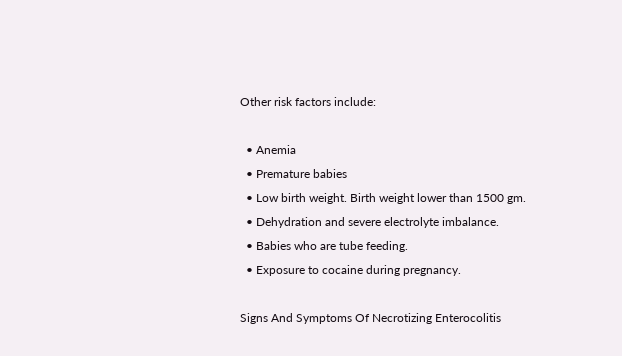Other risk factors include:

  • Anemia
  • Premature babies
  • Low birth weight. Birth weight lower than 1500 gm.
  • Dehydration and severe electrolyte imbalance.
  • Babies who are tube feeding.
  • Exposure to cocaine during pregnancy.

Signs And Symptoms Of Necrotizing Enterocolitis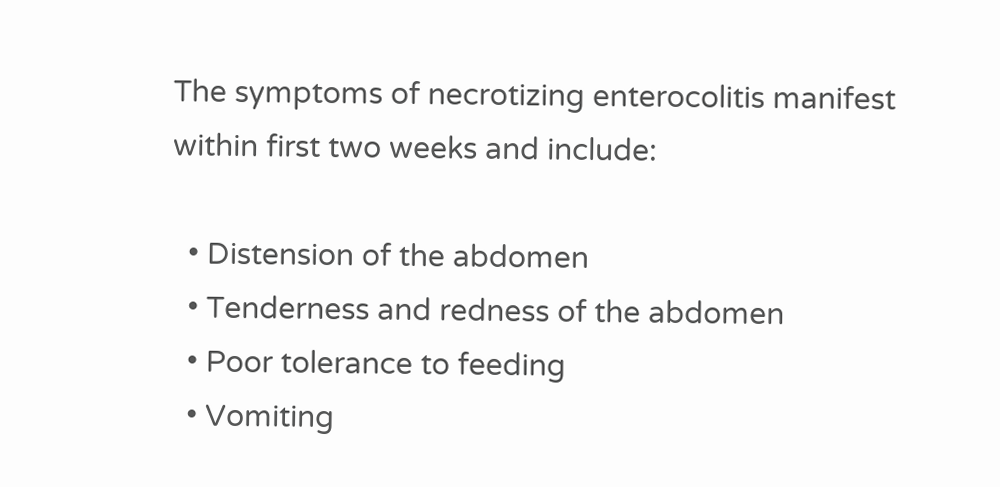The symptoms of necrotizing enterocolitis manifest within first two weeks and include:

  • Distension of the abdomen
  • Tenderness and redness of the abdomen
  • Poor tolerance to feeding
  • Vomiting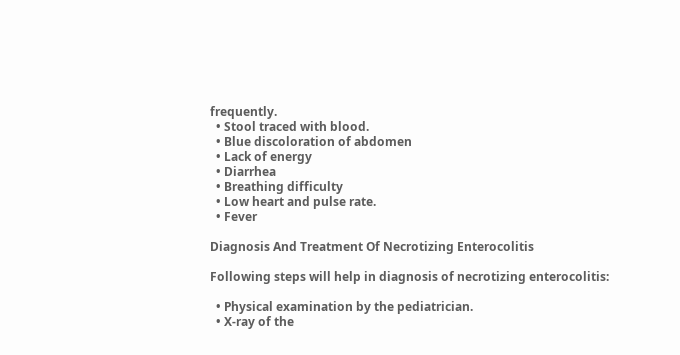frequently.
  • Stool traced with blood.
  • Blue discoloration of abdomen
  • Lack of energy
  • Diarrhea
  • Breathing difficulty
  • Low heart and pulse rate.
  • Fever

Diagnosis And Treatment Of Necrotizing Enterocolitis

Following steps will help in diagnosis of necrotizing enterocolitis:

  • Physical examination by the pediatrician.
  • X-ray of the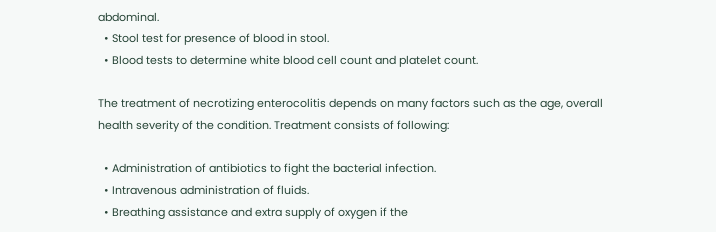abdominal.
  • Stool test for presence of blood in stool.
  • Blood tests to determine white blood cell count and platelet count.

The treatment of necrotizing enterocolitis depends on many factors such as the age, overall health severity of the condition. Treatment consists of following:

  • Administration of antibiotics to fight the bacterial infection.
  • Intravenous administration of fluids.
  • Breathing assistance and extra supply of oxygen if the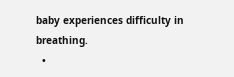baby experiences difficulty in breathing.
  •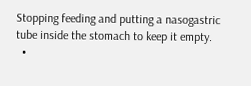Stopping feeding and putting a nasogastric tube inside the stomach to keep it empty.
  •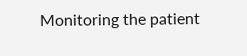Monitoring the patient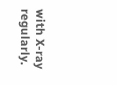with X-ray regularly.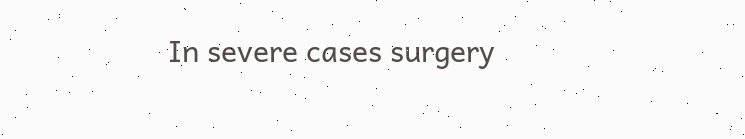In severe cases surgery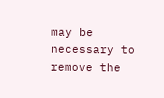may be necessary to remove the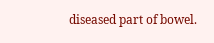diseased part of bowel.